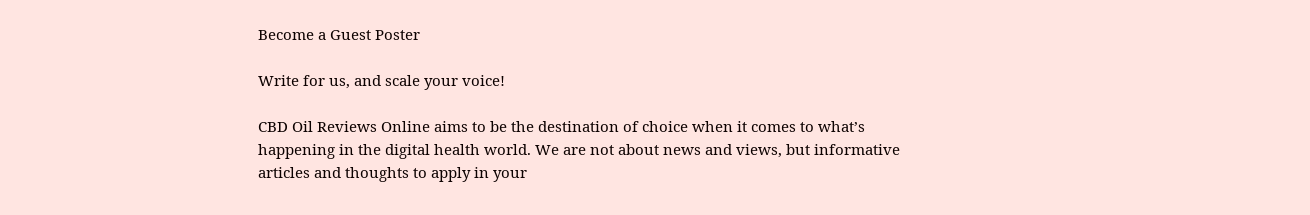Become a Guest Poster

Write for us, and scale your voice!

CBD Oil Reviews Online aims to be the destination of choice when it comes to what’s happening in the digital health world. We are not about news and views, but informative articles and thoughts to apply in your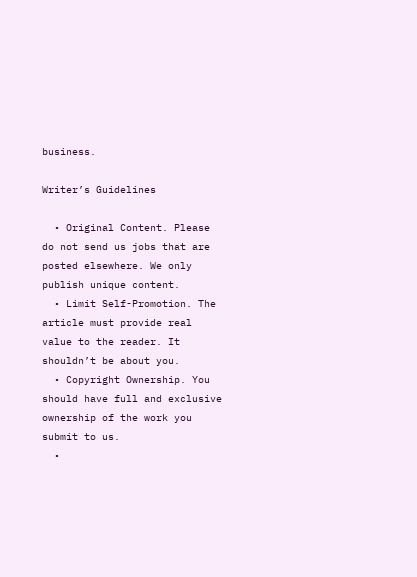business.

Writer’s Guidelines

  • Original Content. Please do not send us jobs that are posted elsewhere. We only publish unique content.
  • Limit Self-Promotion. The article must provide real value to the reader. It shouldn’t be about you.
  • Copyright Ownership. You should have full and exclusive ownership of the work you submit to us.
  •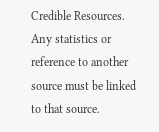Credible Resources. Any statistics or reference to another source must be linked to that source.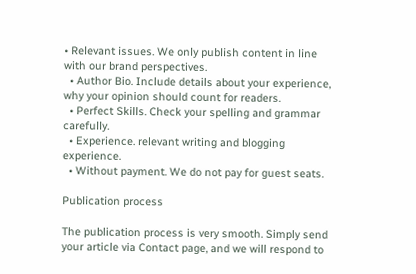• Relevant issues. We only publish content in line with our brand perspectives.
  • Author Bio. Include details about your experience, why your opinion should count for readers.
  • Perfect Skills. Check your spelling and grammar carefully.
  • Experience. relevant writing and blogging experience.
  • Without payment. We do not pay for guest seats.

Publication process

The publication process is very smooth. Simply send your article via Contact page, and we will respond to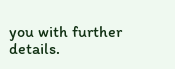you with further details.